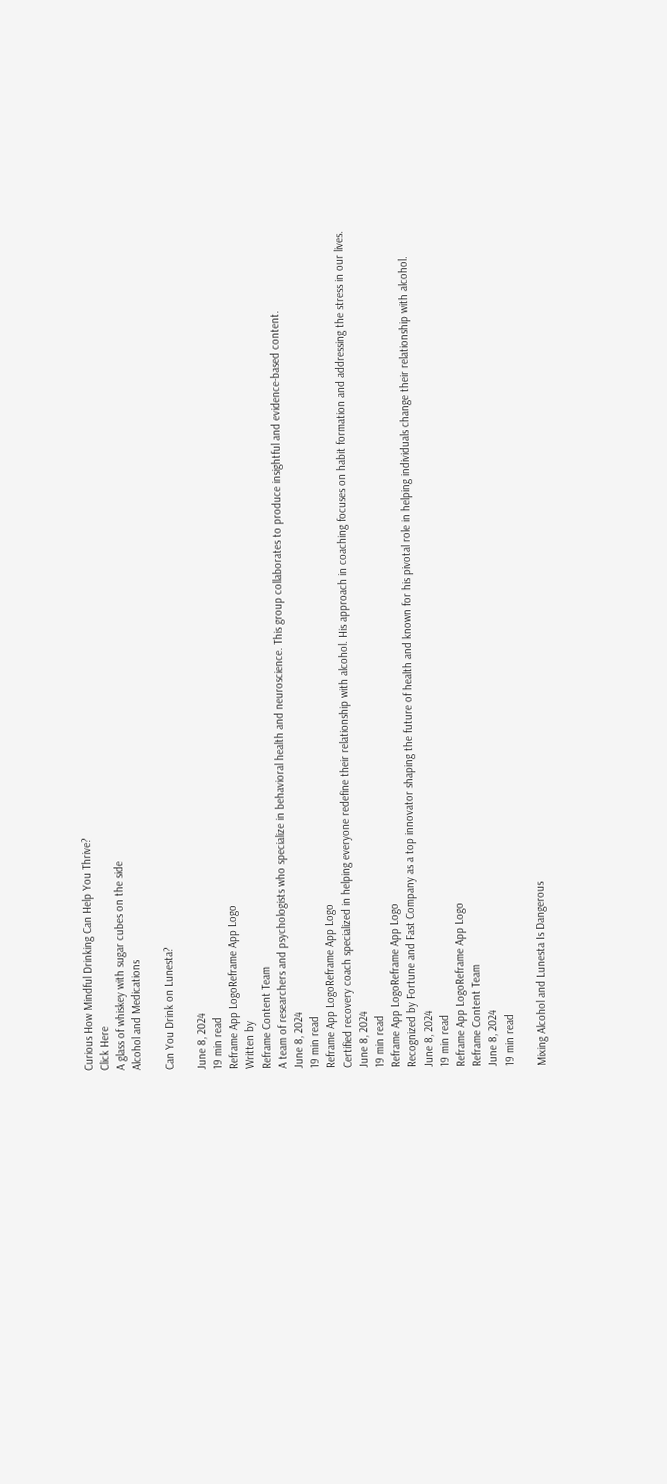Curious How Mindful Drinking Can Help You Thrive?
Click Here
A glass of whiskey with sugar cubes on the side
Alcohol and Medications

Can You Drink on Lunesta?

June 8, 2024
19 min read
Reframe App LogoReframe App Logo
Written by
Reframe Content Team
A team of researchers and psychologists who specialize in behavioral health and neuroscience. This group collaborates to produce insightful and evidence-based content.
June 8, 2024
19 min read
Reframe App LogoReframe App Logo
Certified recovery coach specialized in helping everyone redefine their relationship with alcohol. His approach in coaching focuses on habit formation and addressing the stress in our lives.
June 8, 2024
19 min read
Reframe App LogoReframe App Logo
Recognized by Fortune and Fast Company as a top innovator shaping the future of health and known for his pivotal role in helping individuals change their relationship with alcohol.
June 8, 2024
19 min read
Reframe App LogoReframe App Logo
Reframe Content Team
June 8, 2024
19 min read

Mixing Alcohol and Lunesta Is Dangerous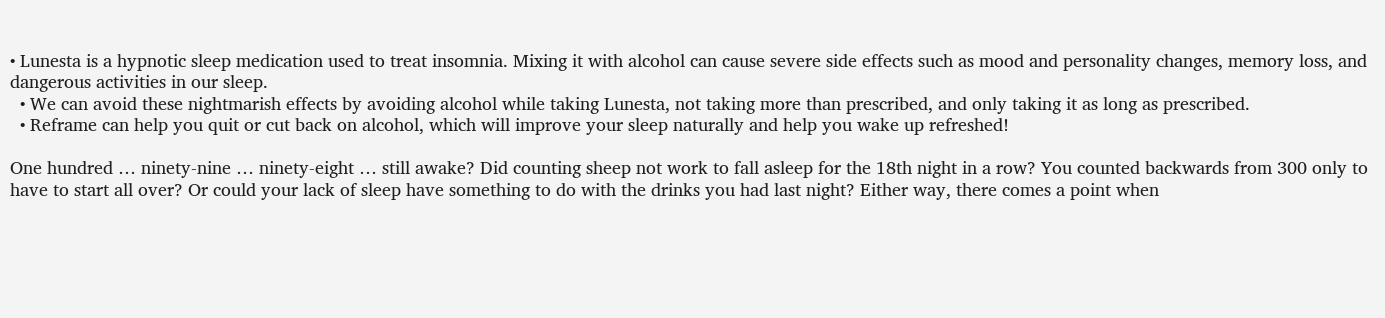• Lunesta is a hypnotic sleep medication used to treat insomnia. Mixing it with alcohol can cause severe side effects such as mood and personality changes, memory loss, and dangerous activities in our sleep.
  • We can avoid these nightmarish effects by avoiding alcohol while taking Lunesta, not taking more than prescribed, and only taking it as long as prescribed.
  • Reframe can help you quit or cut back on alcohol, which will improve your sleep naturally and help you wake up refreshed!

One hundred … ninety-nine … ninety-eight … still awake? Did counting sheep not work to fall asleep for the 18th night in a row? You counted backwards from 300 only to have to start all over? Or could your lack of sleep have something to do with the drinks you had last night? Either way, there comes a point when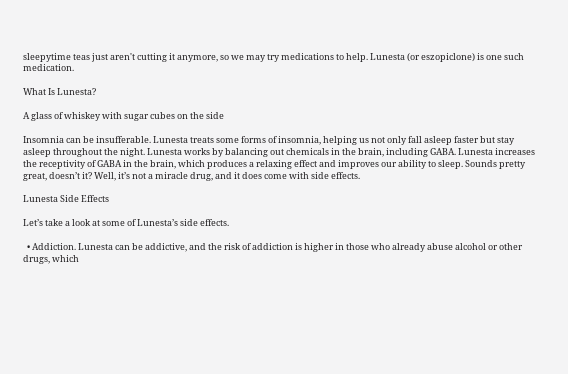sleepytime teas just aren't cutting it anymore, so we may try medications to help. Lunesta (or eszopiclone) is one such medication.

What Is Lunesta?

A glass of whiskey with sugar cubes on the side

Insomnia can be insufferable. Lunesta treats some forms of insomnia, helping us not only fall asleep faster but stay asleep throughout the night. Lunesta works by balancing out chemicals in the brain, including GABA. Lunesta increases the receptivity of GABA in the brain, which produces a relaxing effect and improves our ability to sleep. Sounds pretty great, doesn’t it? Well, it’s not a miracle drug, and it does come with side effects.

Lunesta Side Effects

Let’s take a look at some of Lunesta’s side effects.

  • Addiction. Lunesta can be addictive, and the risk of addiction is higher in those who already abuse alcohol or other drugs, which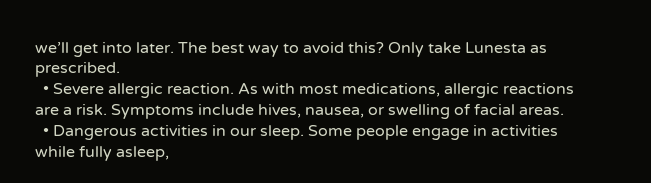we’ll get into later. The best way to avoid this? Only take Lunesta as prescribed.
  • Severe allergic reaction. As with most medications, allergic reactions are a risk. Symptoms include hives, nausea, or swelling of facial areas.
  • Dangerous activities in our sleep. Some people engage in activities while fully asleep,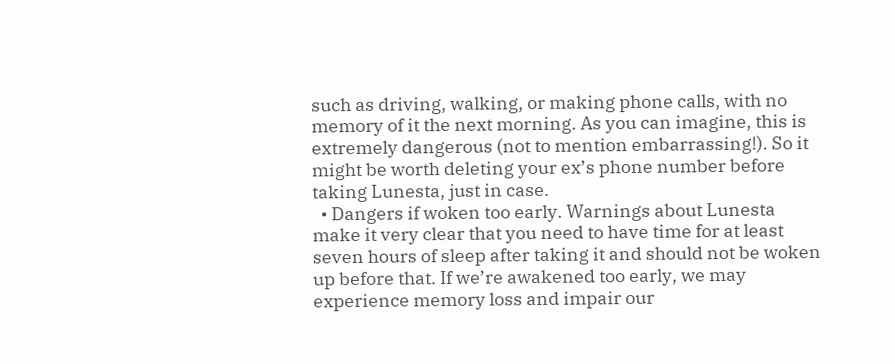such as driving, walking, or making phone calls, with no memory of it the next morning. As you can imagine, this is extremely dangerous (not to mention embarrassing!). So it might be worth deleting your ex’s phone number before taking Lunesta, just in case.
  • Dangers if woken too early. Warnings about Lunesta make it very clear that you need to have time for at least seven hours of sleep after taking it and should not be woken up before that. If we’re awakened too early, we may experience memory loss and impair our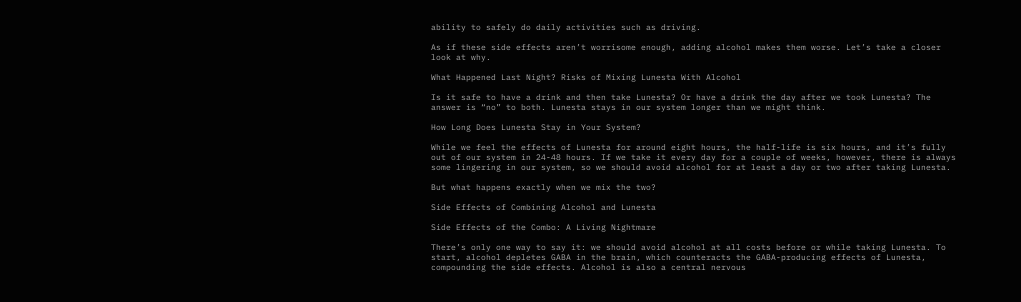ability to safely do daily activities such as driving.

As if these side effects aren’t worrisome enough, adding alcohol makes them worse. Let’s take a closer look at why.

What Happened Last Night? Risks of Mixing Lunesta With Alcohol

Is it safe to have a drink and then take Lunesta? Or have a drink the day after we took Lunesta? The answer is “no” to both. Lunesta stays in our system longer than we might think.

How Long Does Lunesta Stay in Your System?

While we feel the effects of Lunesta for around eight hours, the half-life is six hours, and it’s fully out of our system in 24-48 hours. If we take it every day for a couple of weeks, however, there is always some lingering in our system, so we should avoid alcohol for at least a day or two after taking Lunesta.

But what happens exactly when we mix the two?

Side Effects of Combining Alcohol and Lunesta

Side Effects of the Combo: A Living Nightmare

There’s only one way to say it: we should avoid alcohol at all costs before or while taking Lunesta. To start, alcohol depletes GABA in the brain, which counteracts the GABA-producing effects of Lunesta, compounding the side effects. Alcohol is also a central nervous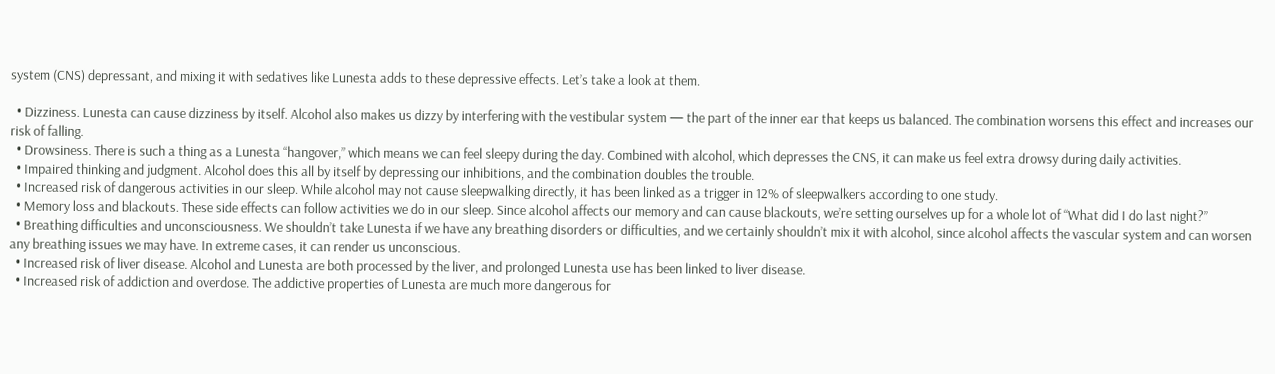system (CNS) depressant, and mixing it with sedatives like Lunesta adds to these depressive effects. Let’s take a look at them.

  • Dizziness. Lunesta can cause dizziness by itself. Alcohol also makes us dizzy by interfering with the vestibular system — the part of the inner ear that keeps us balanced. The combination worsens this effect and increases our risk of falling.
  • Drowsiness. There is such a thing as a Lunesta “hangover,” which means we can feel sleepy during the day. Combined with alcohol, which depresses the CNS, it can make us feel extra drowsy during daily activities.
  • Impaired thinking and judgment. Alcohol does this all by itself by depressing our inhibitions, and the combination doubles the trouble.
  • Increased risk of dangerous activities in our sleep. While alcohol may not cause sleepwalking directly, it has been linked as a trigger in 12% of sleepwalkers according to one study.
  • Memory loss and blackouts. These side effects can follow activities we do in our sleep. Since alcohol affects our memory and can cause blackouts, we’re setting ourselves up for a whole lot of “What did I do last night?”
  • Breathing difficulties and unconsciousness. We shouldn’t take Lunesta if we have any breathing disorders or difficulties, and we certainly shouldn’t mix it with alcohol, since alcohol affects the vascular system and can worsen any breathing issues we may have. In extreme cases, it can render us unconscious.
  • Increased risk of liver disease. Alcohol and Lunesta are both processed by the liver, and prolonged Lunesta use has been linked to liver disease.
  • Increased risk of addiction and overdose. The addictive properties of Lunesta are much more dangerous for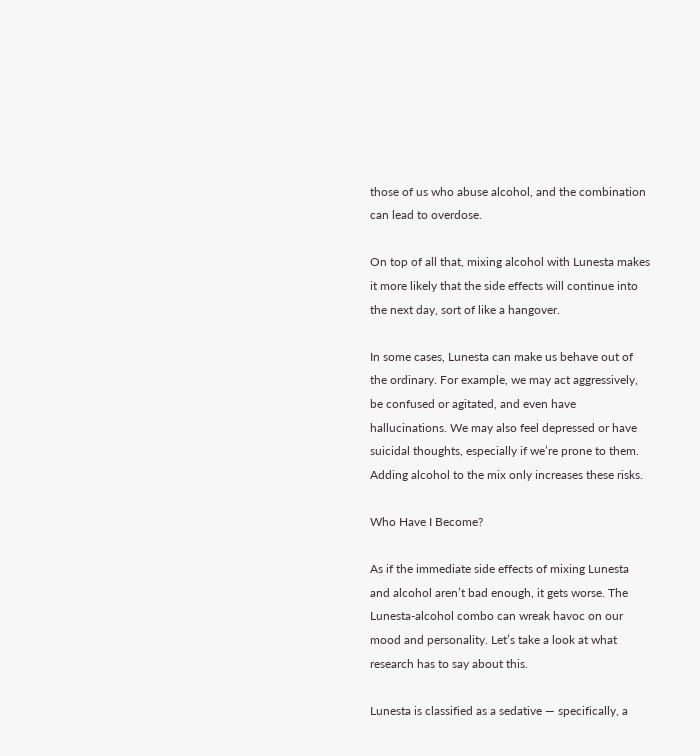those of us who abuse alcohol, and the combination can lead to overdose.

On top of all that, mixing alcohol with Lunesta makes it more likely that the side effects will continue into the next day, sort of like a hangover.

In some cases, Lunesta can make us behave out of the ordinary. For example, we may act aggressively, be confused or agitated, and even have hallucinations. We may also feel depressed or have suicidal thoughts, especially if we’re prone to them. Adding alcohol to the mix only increases these risks.

Who Have I Become?

As if the immediate side effects of mixing Lunesta and alcohol aren’t bad enough, it gets worse. The Lunesta-alcohol combo can wreak havoc on our mood and personality. Let’s take a look at what research has to say about this.

Lunesta is classified as a sedative — specifically, a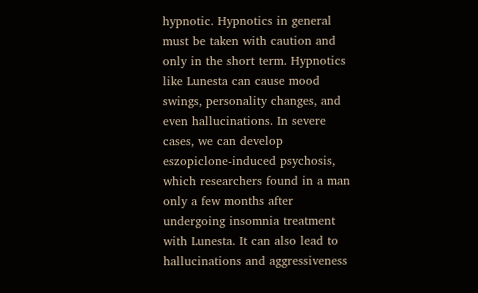hypnotic. Hypnotics in general must be taken with caution and only in the short term. Hypnotics like Lunesta can cause mood swings, personality changes, and even hallucinations. In severe cases, we can develop eszopiclone-induced psychosis, which researchers found in a man only a few months after undergoing insomnia treatment with Lunesta. It can also lead to hallucinations and aggressiveness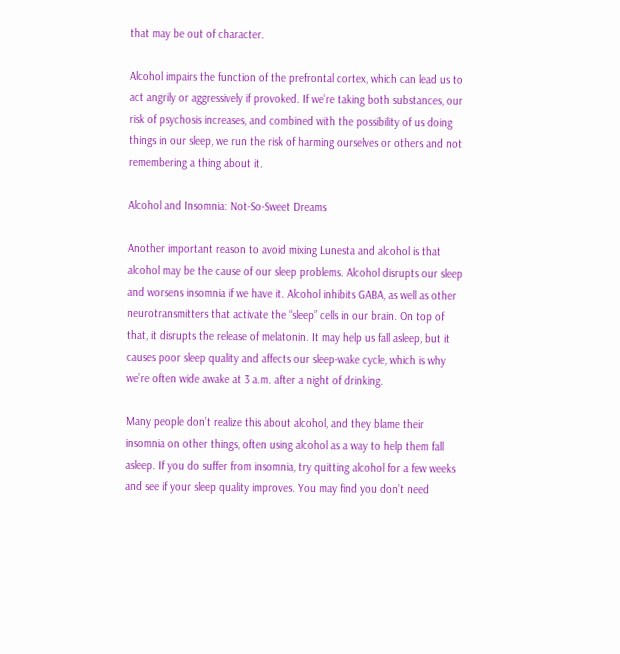that may be out of character.

Alcohol impairs the function of the prefrontal cortex, which can lead us to act angrily or aggressively if provoked. If we’re taking both substances, our risk of psychosis increases, and combined with the possibility of us doing things in our sleep, we run the risk of harming ourselves or others and not remembering a thing about it.

Alcohol and Insomnia: Not-So-Sweet Dreams

Another important reason to avoid mixing Lunesta and alcohol is that alcohol may be the cause of our sleep problems. Alcohol disrupts our sleep and worsens insomnia if we have it. Alcohol inhibits GABA, as well as other neurotransmitters that activate the “sleep” cells in our brain. On top of that, it disrupts the release of melatonin. It may help us fall asleep, but it causes poor sleep quality and affects our sleep-wake cycle, which is why we’re often wide awake at 3 a.m. after a night of drinking.

Many people don’t realize this about alcohol, and they blame their insomnia on other things, often using alcohol as a way to help them fall asleep. If you do suffer from insomnia, try quitting alcohol for a few weeks and see if your sleep quality improves. You may find you don’t need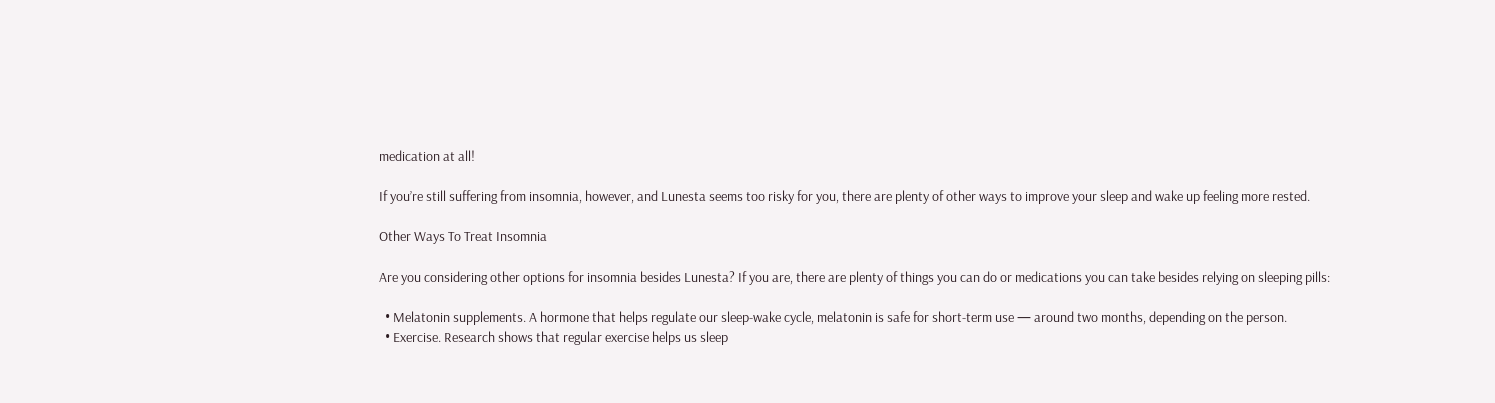medication at all!

If you’re still suffering from insomnia, however, and Lunesta seems too risky for you, there are plenty of other ways to improve your sleep and wake up feeling more rested.

Other Ways To Treat Insomnia

Are you considering other options for insomnia besides Lunesta? If you are, there are plenty of things you can do or medications you can take besides relying on sleeping pills:

  • Melatonin supplements. A hormone that helps regulate our sleep-wake cycle, melatonin is safe for short-term use — around two months, depending on the person.
  • Exercise. Research shows that regular exercise helps us sleep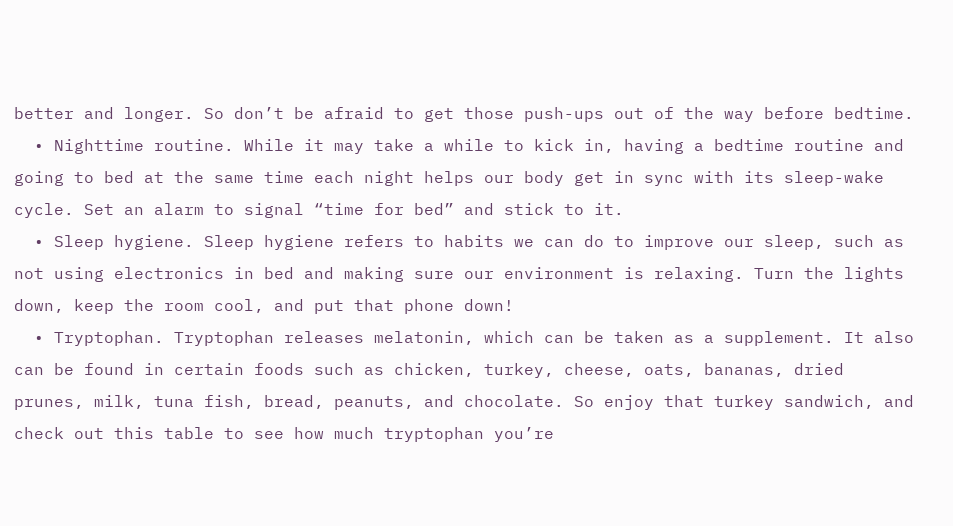better and longer. So don’t be afraid to get those push-ups out of the way before bedtime.
  • Nighttime routine. While it may take a while to kick in, having a bedtime routine and going to bed at the same time each night helps our body get in sync with its sleep-wake cycle. Set an alarm to signal “time for bed” and stick to it.
  • Sleep hygiene. Sleep hygiene refers to habits we can do to improve our sleep, such as not using electronics in bed and making sure our environment is relaxing. Turn the lights down, keep the room cool, and put that phone down!
  • Tryptophan. Tryptophan releases melatonin, which can be taken as a supplement. It also can be found in certain foods such as chicken, turkey, cheese, oats, bananas, dried prunes, milk, tuna fish, bread, peanuts, and chocolate. So enjoy that turkey sandwich, and check out this table to see how much tryptophan you’re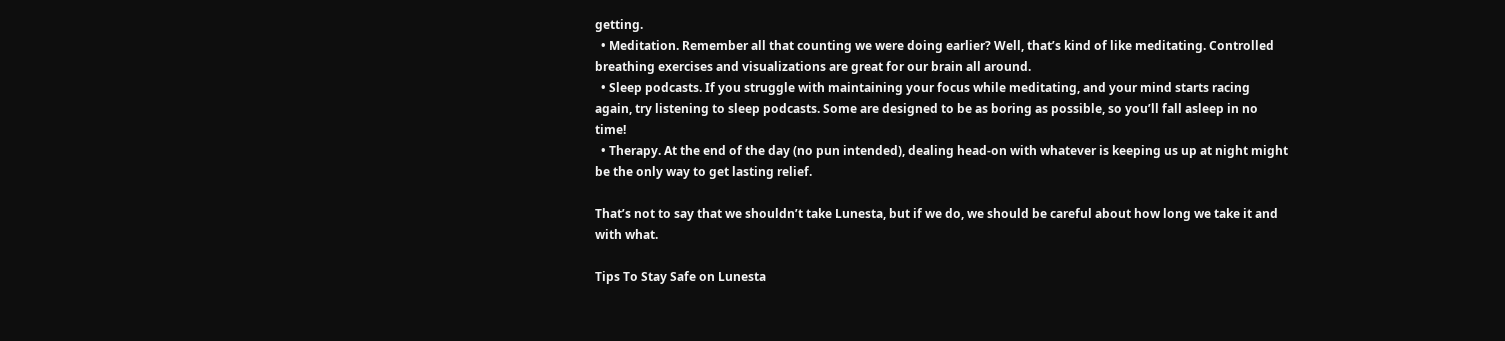getting.
  • Meditation. Remember all that counting we were doing earlier? Well, that’s kind of like meditating. Controlled breathing exercises and visualizations are great for our brain all around.
  • Sleep podcasts. If you struggle with maintaining your focus while meditating, and your mind starts racing again, try listening to sleep podcasts. Some are designed to be as boring as possible, so you’ll fall asleep in no time!
  • Therapy. At the end of the day (no pun intended), dealing head-on with whatever is keeping us up at night might be the only way to get lasting relief.

That’s not to say that we shouldn’t take Lunesta, but if we do, we should be careful about how long we take it and with what.

Tips To Stay Safe on Lunesta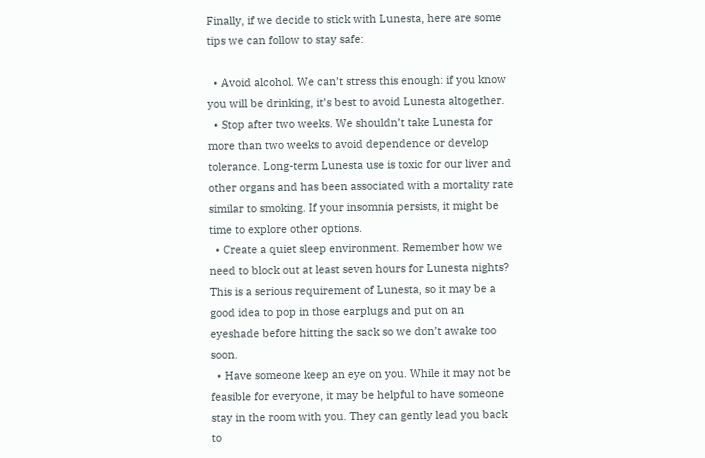Finally, if we decide to stick with Lunesta, here are some tips we can follow to stay safe:

  • Avoid alcohol. We can’t stress this enough: if you know you will be drinking, it’s best to avoid Lunesta altogether.
  • Stop after two weeks. We shouldn’t take Lunesta for more than two weeks to avoid dependence or develop tolerance. Long-term Lunesta use is toxic for our liver and other organs and has been associated with a mortality rate similar to smoking. If your insomnia persists, it might be time to explore other options.
  • Create a quiet sleep environment. Remember how we need to block out at least seven hours for Lunesta nights? This is a serious requirement of Lunesta, so it may be a good idea to pop in those earplugs and put on an eyeshade before hitting the sack so we don’t awake too soon.
  • Have someone keep an eye on you. While it may not be feasible for everyone, it may be helpful to have someone stay in the room with you. They can gently lead you back to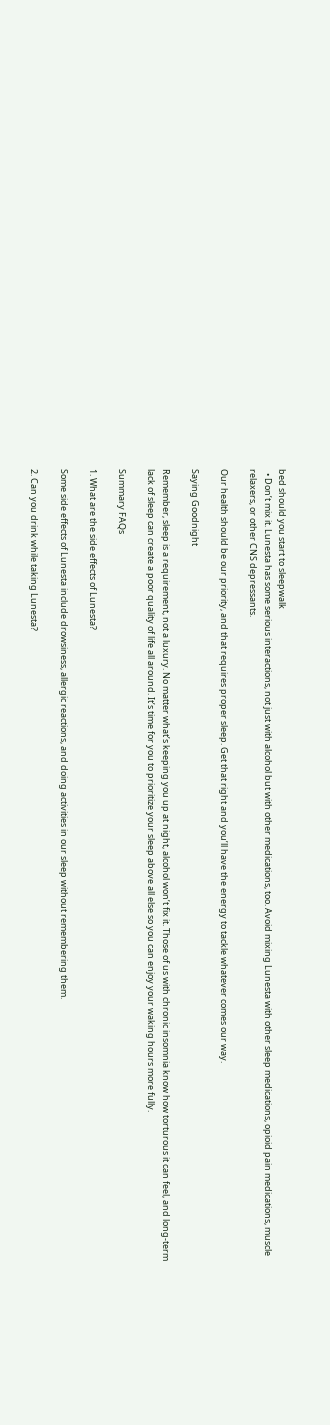bed should you start to sleepwalk
  • Don’t mix it. Lunesta has some serious interactions, not just with alcohol but with other medications, too. Avoid mixing Lunesta with other sleep medications, opioid pain medications, muscle relaxers, or other CNS depressants.

Our health should be our priority, and that requires proper sleep. Get that right and you’ll have the energy to tackle whatever comes our way.

Saying Goodnight

Remember, sleep is a requirement, not a luxury. No matter what’s keeping you up at night, alcohol won’t fix it. Those of us with chronic insomnia know how torturous it can feel, and long-term lack of sleep can create a poor quality of life all around. It’s time for you to prioritize your sleep above all else so you can enjoy your waking hours more fully.

Summary FAQs

1. What are the side effects of Lunesta?

Some side effects of Lunesta include drowsiness, allergic reactions, and doing activities in our sleep without remembering them.

2. Can you drink while taking Lunesta?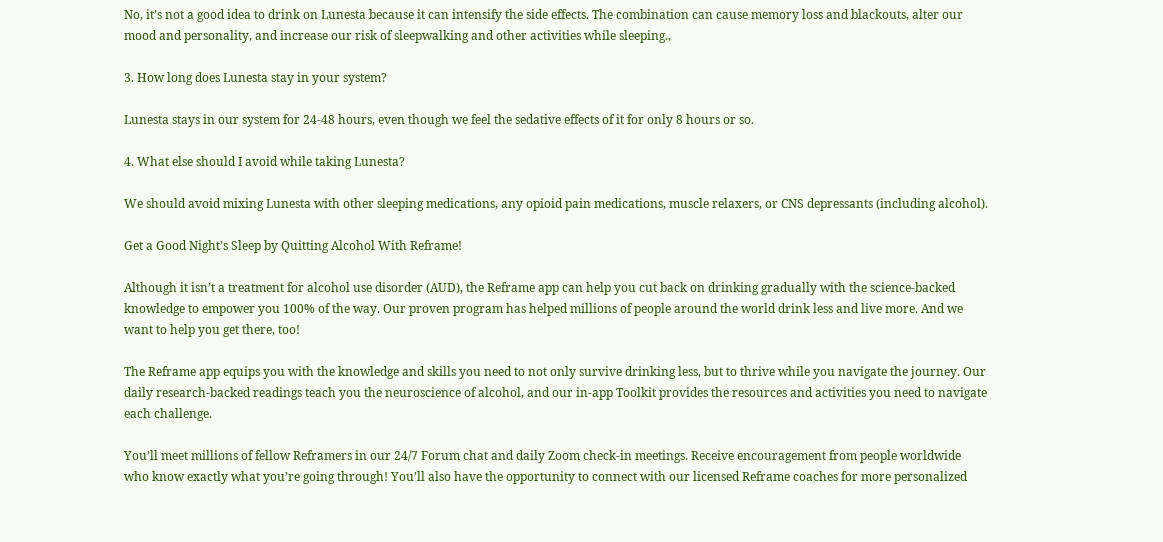No, it’s not a good idea to drink on Lunesta because it can intensify the side effects. The combination can cause memory loss and blackouts, alter our mood and personality, and increase our risk of sleepwalking and other activities while sleeping.,

3. How long does Lunesta stay in your system?

Lunesta stays in our system for 24-48 hours, even though we feel the sedative effects of it for only 8 hours or so.

4. What else should I avoid while taking Lunesta?

We should avoid mixing Lunesta with other sleeping medications, any opioid pain medications, muscle relaxers, or CNS depressants (including alcohol).

Get a Good Night’s Sleep by Quitting Alcohol With Reframe!

Although it isn’t a treatment for alcohol use disorder (AUD), the Reframe app can help you cut back on drinking gradually with the science-backed knowledge to empower you 100% of the way. Our proven program has helped millions of people around the world drink less and live more. And we want to help you get there, too!

The Reframe app equips you with the knowledge and skills you need to not only survive drinking less, but to thrive while you navigate the journey. Our daily research-backed readings teach you the neuroscience of alcohol, and our in-app Toolkit provides the resources and activities you need to navigate each challenge.

You’ll meet millions of fellow Reframers in our 24/7 Forum chat and daily Zoom check-in meetings. Receive encouragement from people worldwide who know exactly what you’re going through! You’ll also have the opportunity to connect with our licensed Reframe coaches for more personalized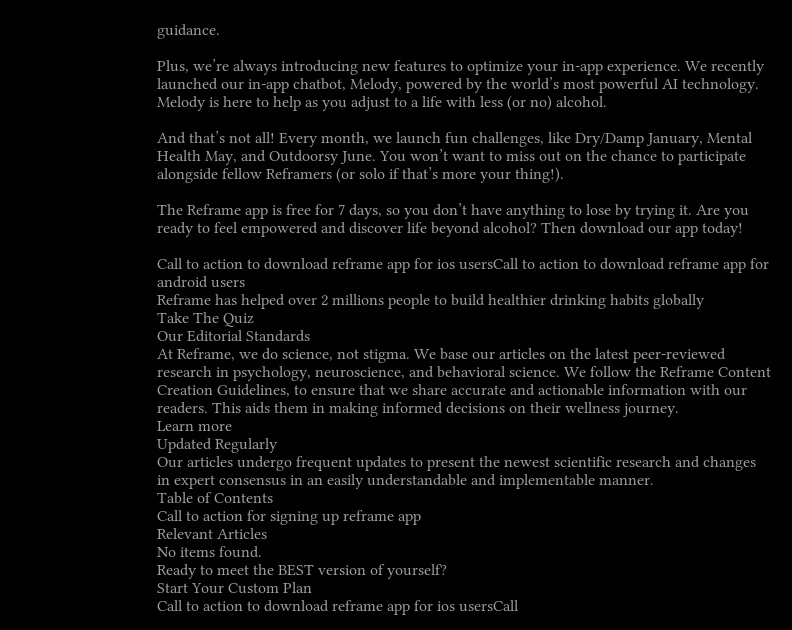guidance.

Plus, we’re always introducing new features to optimize your in-app experience. We recently launched our in-app chatbot, Melody, powered by the world’s most powerful AI technology. Melody is here to help as you adjust to a life with less (or no) alcohol.

And that’s not all! Every month, we launch fun challenges, like Dry/Damp January, Mental Health May, and Outdoorsy June. You won’t want to miss out on the chance to participate alongside fellow Reframers (or solo if that’s more your thing!).

The Reframe app is free for 7 days, so you don’t have anything to lose by trying it. Are you ready to feel empowered and discover life beyond alcohol? Then download our app today!

Call to action to download reframe app for ios usersCall to action to download reframe app for android users
Reframe has helped over 2 millions people to build healthier drinking habits globally
Take The Quiz
Our Editorial Standards
At Reframe, we do science, not stigma. We base our articles on the latest peer-reviewed research in psychology, neuroscience, and behavioral science. We follow the Reframe Content Creation Guidelines, to ensure that we share accurate and actionable information with our readers. This aids them in making informed decisions on their wellness journey.
Learn more
Updated Regularly
Our articles undergo frequent updates to present the newest scientific research and changes in expert consensus in an easily understandable and implementable manner.
Table of Contents
Call to action for signing up reframe app
Relevant Articles
No items found.
Ready to meet the BEST version of yourself?
Start Your Custom Plan
Call to action to download reframe app for ios usersCall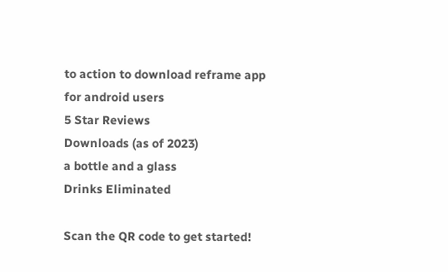to action to download reframe app for android users
5 Star Reviews
Downloads (as of 2023)
a bottle and a glass
Drinks Eliminated

Scan the QR code to get started!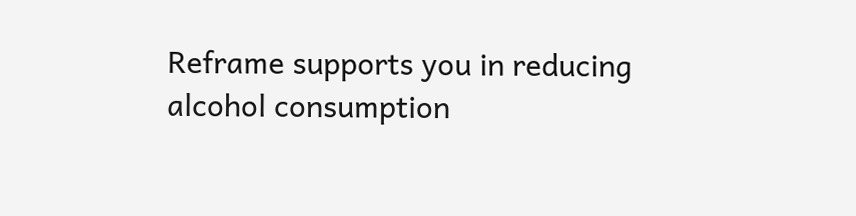Reframe supports you in reducing alcohol consumption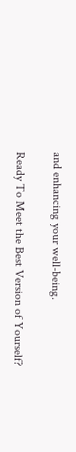and enhancing your well-being.

Ready To Meet the Best Version of Yourself?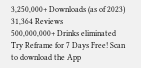3,250,000+ Downloads (as of 2023)
31,364 Reviews
500,000,000+ Drinks eliminated
Try Reframe for 7 Days Free! Scan to download the App